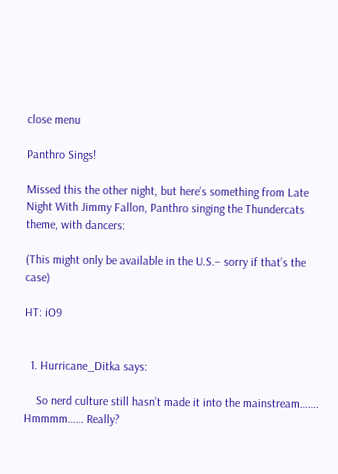close menu

Panthro Sings!

Missed this the other night, but here’s something from Late Night With Jimmy Fallon, Panthro singing the Thundercats theme, with dancers:

(This might only be available in the U.S.– sorry if that’s the case)

HT: iO9


  1. Hurricane_Ditka says:

    So nerd culture still hasn’t made it into the mainstream……. Hmmmm…… Really?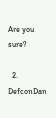Are you sure?

  2. DefconDan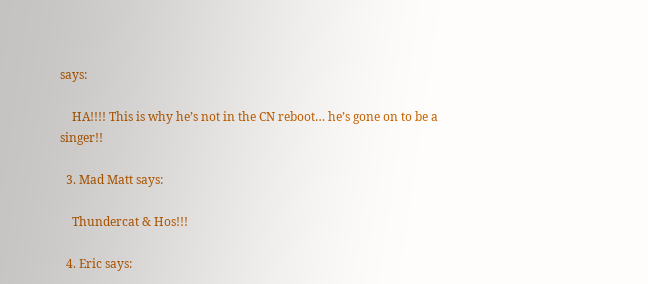says:

    HA!!!! This is why he’s not in the CN reboot… he’s gone on to be a singer!!

  3. Mad Matt says:

    Thundercat & Hos!!!

  4. Eric says: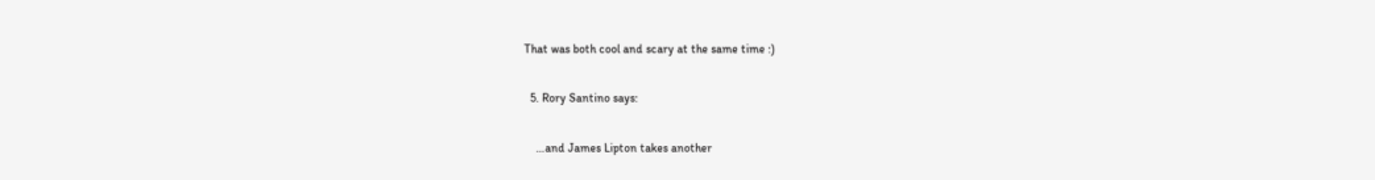That was both cool and scary at the same time :)

  5. Rory Santino says:

    …and James Lipton takes another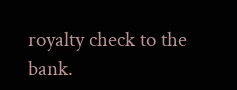royalty check to the bank.